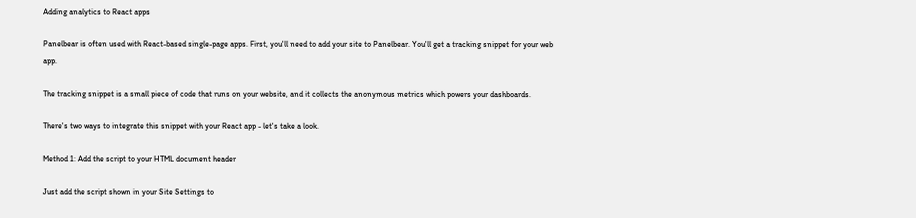Adding analytics to React apps

Panelbear is often used with React-based single-page apps. First, you'll need to add your site to Panelbear. You'll get a tracking snippet for your web app.

The tracking snippet is a small piece of code that runs on your website, and it collects the anonymous metrics which powers your dashboards.

There's two ways to integrate this snippet with your React app - let's take a look.

Method 1: Add the script to your HTML document header

Just add the script shown in your Site Settings to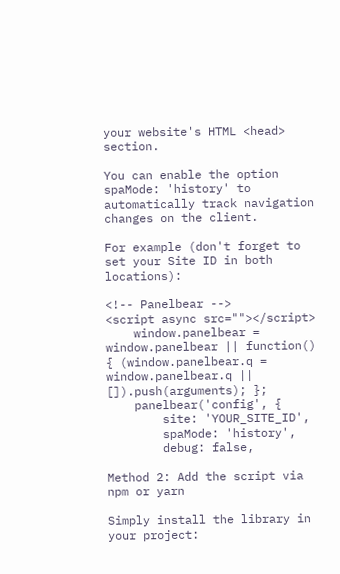your website's HTML <head> section.

You can enable the option spaMode: 'history' to automatically track navigation changes on the client.

For example (don't forget to set your Site ID in both locations):

<!-- Panelbear -->
<script async src=""></script>
    window.panelbear = window.panelbear || function() { (window.panelbear.q = window.panelbear.q || []).push(arguments); };
    panelbear('config', {
        site: 'YOUR_SITE_ID',
        spaMode: 'history',
        debug: false,

Method 2: Add the script via npm or yarn

Simply install the library in your project: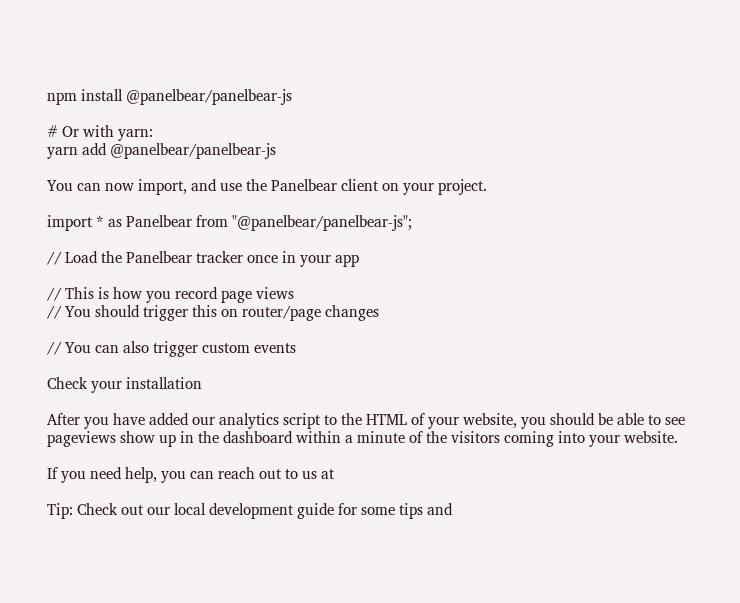npm install @panelbear/panelbear-js

# Or with yarn:
yarn add @panelbear/panelbear-js

You can now import, and use the Panelbear client on your project.

import * as Panelbear from "@panelbear/panelbear-js";

// Load the Panelbear tracker once in your app

// This is how you record page views
// You should trigger this on router/page changes

// You can also trigger custom events

Check your installation

After you have added our analytics script to the HTML of your website, you should be able to see pageviews show up in the dashboard within a minute of the visitors coming into your website.

If you need help, you can reach out to us at

Tip: Check out our local development guide for some tips and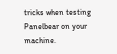tricks when testing Panelbear on your machine.